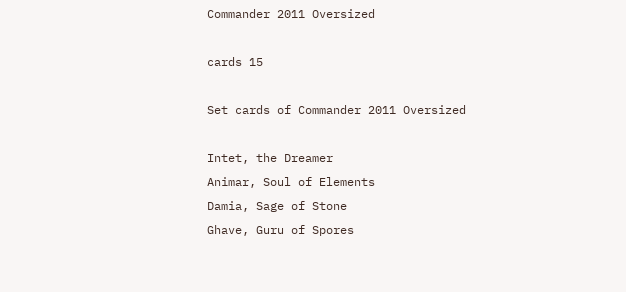Commander 2011 Oversized

cards 15

Set cards of Commander 2011 Oversized

Intet, the Dreamer
Animar, Soul of Elements
Damia, Sage of Stone
Ghave, Guru of Spores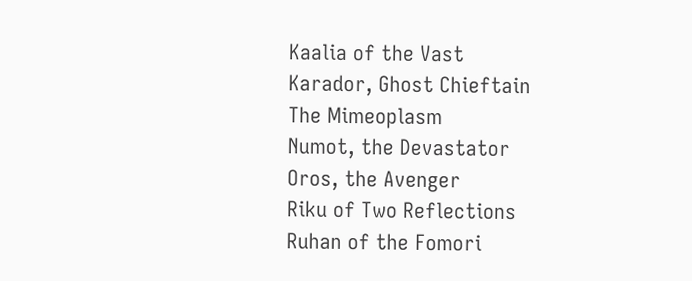Kaalia of the Vast
Karador, Ghost Chieftain
The Mimeoplasm
Numot, the Devastator
Oros, the Avenger
Riku of Two Reflections
Ruhan of the Fomori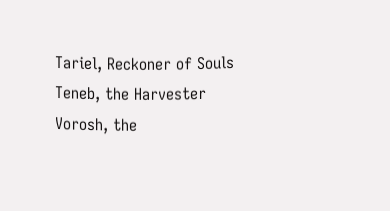Tariel, Reckoner of Souls
Teneb, the Harvester
Vorosh, the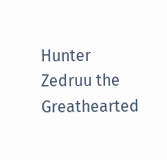Hunter
Zedruu the Greathearted